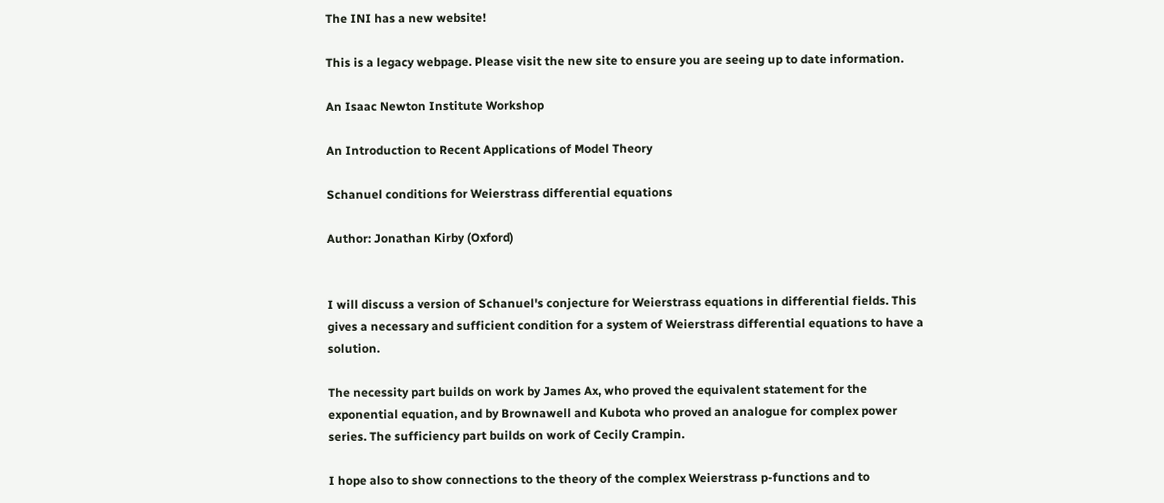The INI has a new website!

This is a legacy webpage. Please visit the new site to ensure you are seeing up to date information.

An Isaac Newton Institute Workshop

An Introduction to Recent Applications of Model Theory

Schanuel conditions for Weierstrass differential equations

Author: Jonathan Kirby (Oxford)


I will discuss a version of Schanuel's conjecture for Weierstrass equations in differential fields. This gives a necessary and sufficient condition for a system of Weierstrass differential equations to have a solution.

The necessity part builds on work by James Ax, who proved the equivalent statement for the exponential equation, and by Brownawell and Kubota who proved an analogue for complex power series. The sufficiency part builds on work of Cecily Crampin.

I hope also to show connections to the theory of the complex Weierstrass p-functions and to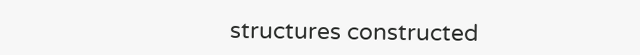structures constructed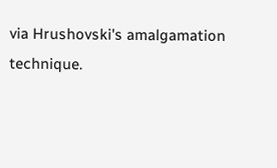via Hrushovski's amalgamation technique.